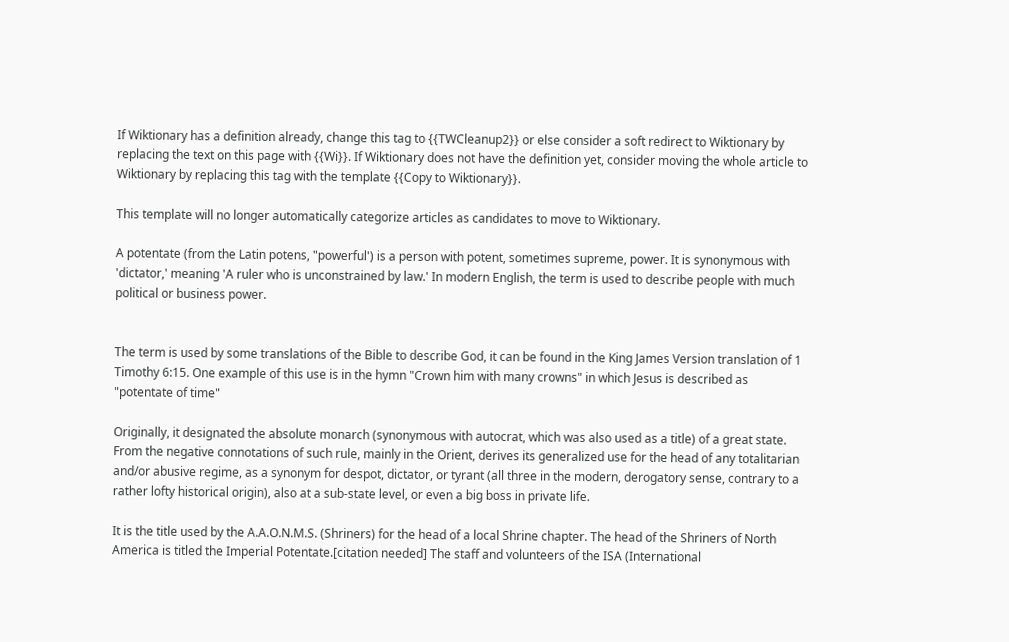If Wiktionary has a definition already, change this tag to {{TWCleanup2}} or else consider a soft redirect to Wiktionary by replacing the text on this page with {{Wi}}. If Wiktionary does not have the definition yet, consider moving the whole article to Wiktionary by replacing this tag with the template {{Copy to Wiktionary}}.

This template will no longer automatically categorize articles as candidates to move to Wiktionary.

A potentate (from the Latin potens, "powerful') is a person with potent, sometimes supreme, power. It is synonymous with 'dictator,' meaning 'A ruler who is unconstrained by law.' In modern English, the term is used to describe people with much political or business power.


The term is used by some translations of the Bible to describe God, it can be found in the King James Version translation of 1 Timothy 6:15. One example of this use is in the hymn "Crown him with many crowns" in which Jesus is described as "potentate of time"

Originally, it designated the absolute monarch (synonymous with autocrat, which was also used as a title) of a great state. From the negative connotations of such rule, mainly in the Orient, derives its generalized use for the head of any totalitarian and/or abusive regime, as a synonym for despot, dictator, or tyrant (all three in the modern, derogatory sense, contrary to a rather lofty historical origin), also at a sub-state level, or even a big boss in private life.

It is the title used by the A.A.O.N.M.S. (Shriners) for the head of a local Shrine chapter. The head of the Shriners of North America is titled the Imperial Potentate.[citation needed] The staff and volunteers of the ISA (International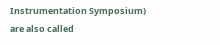Instrumentation Symposium) are also called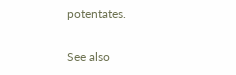potentates.

See also